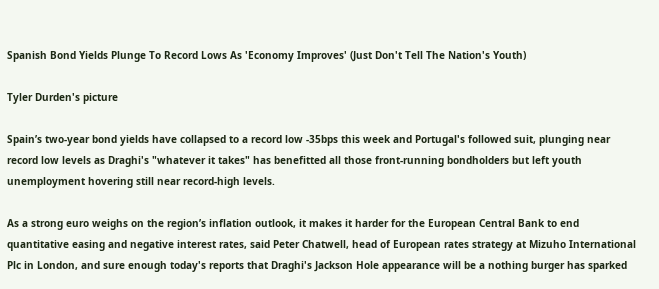Spanish Bond Yields Plunge To Record Lows As 'Economy Improves' (Just Don't Tell The Nation's Youth)

Tyler Durden's picture

Spain’s two-year bond yields have collapsed to a record low -35bps this week and Portugal's followed suit, plunging near record low levels as Draghi's "whatever it takes" has benefitted all those front-running bondholders but left youth unemployment hovering still near record-high levels.

As a strong euro weighs on the region’s inflation outlook, it makes it harder for the European Central Bank to end quantitative easing and negative interest rates, said Peter Chatwell, head of European rates strategy at Mizuho International Plc in London, and sure enough today's reports that Draghi's Jackson Hole appearance will be a nothing burger has sparked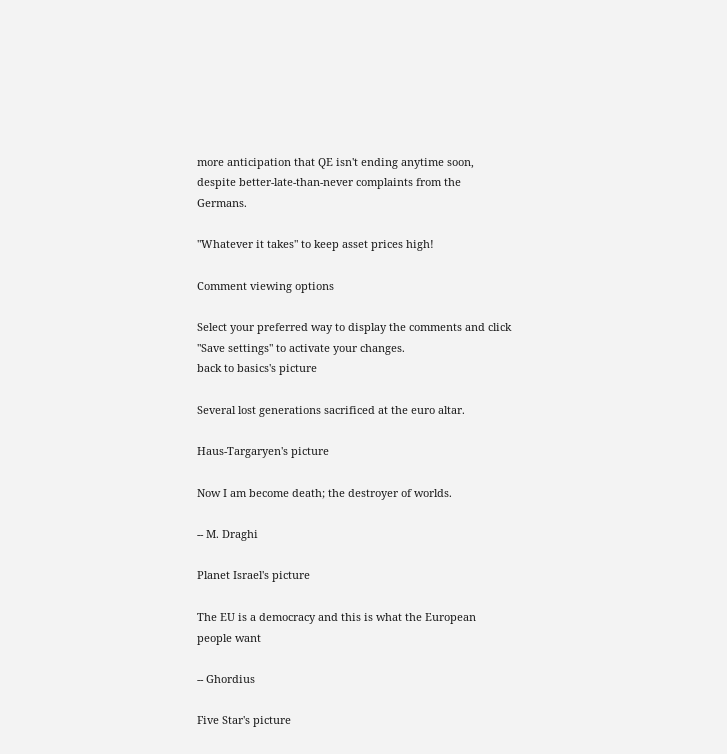more anticipation that QE isn't ending anytime soon, despite better-late-than-never complaints from the Germans.

"Whatever it takes" to keep asset prices high!

Comment viewing options

Select your preferred way to display the comments and click "Save settings" to activate your changes.
back to basics's picture

Several lost generations sacrificed at the euro altar.

Haus-Targaryen's picture

Now I am become death; the destroyer of worlds.

-- M. Draghi

Planet Israel's picture

The EU is a democracy and this is what the European people want

-- Ghordius

Five Star's picture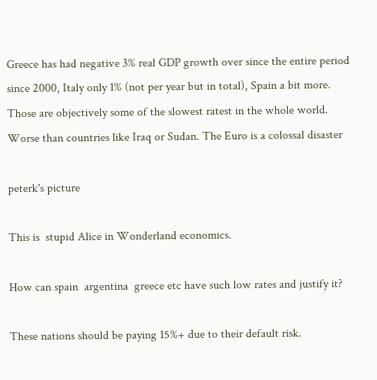Greece has had negative 3% real GDP growth over since the entire period since 2000, Italy only 1% (not per year but in total), Spain a bit more. Those are objectively some of the slowest ratest in the whole world. Worse than countries like Iraq or Sudan. The Euro is a colossal disaster

peterk's picture

This is  stupid Alice in Wonderland economics.

How can spain  argentina  greece etc have such low rates and justify it?

These nations should be paying 15%+ due to their default risk.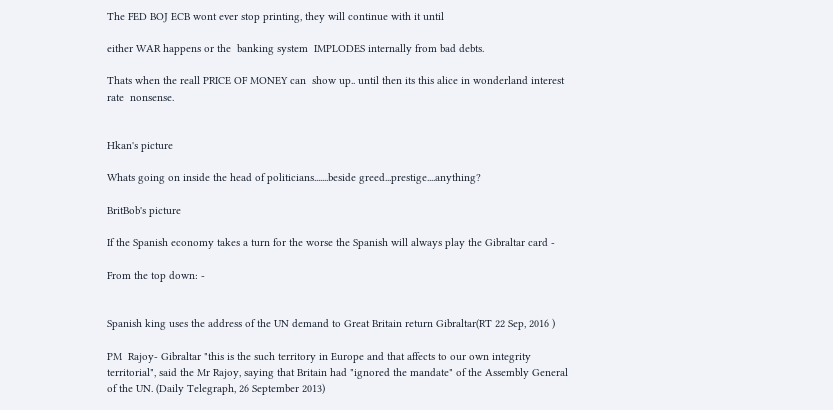The FED BOJ ECB wont ever stop printing, they will continue with it until

either WAR happens or the  banking system  IMPLODES internally from bad debts.

Thats when the reall PRICE OF MONEY can  show up.. until then its this alice in wonderland interest rate  nonsense.


Hkan's picture

Whats going on inside the head of politicians.......beside greed...prestige....anything?

BritBob's picture

If the Spanish economy takes a turn for the worse the Spanish will always play the Gibraltar card -

From the top down: -


Spanish king uses the address of the UN demand to Great Britain return Gibraltar(RT 22 Sep, 2016 )

PM  Rajoy- Gibraltar "this is the such territory in Europe and that affects to our own integrity territorial", said the Mr Rajoy, saying that Britain had "ignored the mandate" of the Assembly General of the UN. (Daily Telegraph, 26 September 2013)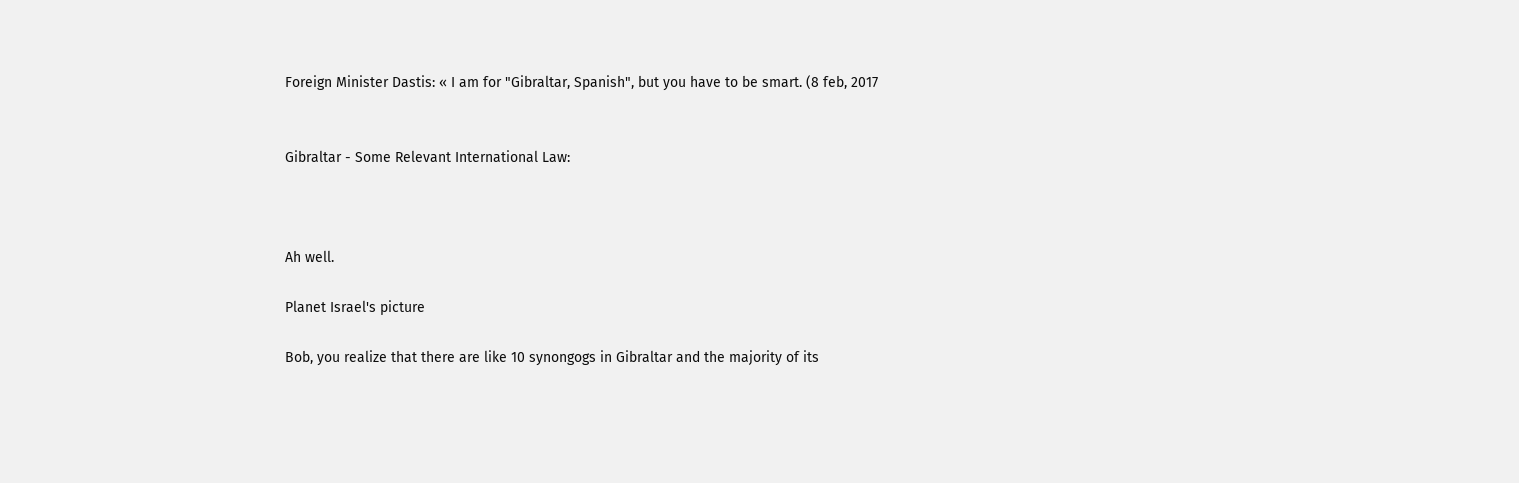Foreign Minister Dastis: « I am for "Gibraltar, Spanish", but you have to be smart. (8 feb, 2017


Gibraltar - Some Relevant International Law:



Ah well.

Planet Israel's picture

Bob, you realize that there are like 10 synongogs in Gibraltar and the majority of its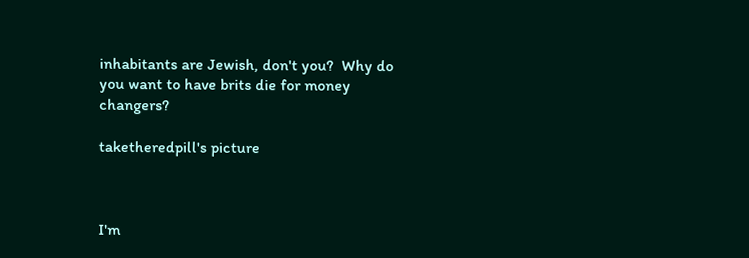inhabitants are Jewish, don't you?  Why do you want to have brits die for money changers?

taketheredpill's picture



I'm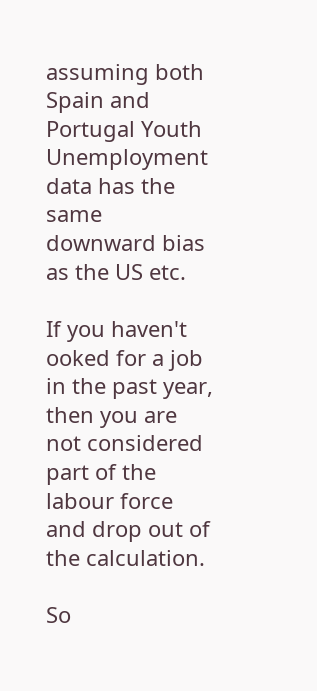assuming both Spain and Portugal Youth Unemployment data has the same downward bias as the US etc.

If you haven't ooked for a job in the past year, then you are not considered part of the labour force and drop out of the calculation.

So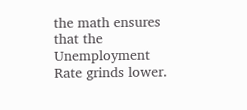the math ensures that the Unemployment Rate grinds lower.